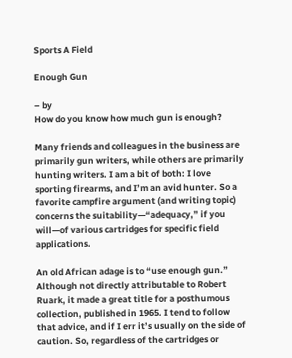Sports A Field

Enough Gun

– by
How do you know how much gun is enough?

Many friends and colleagues in the business are primarily gun writers, while others are primarily hunting writers. I am a bit of both: I love sporting firearms, and I’m an avid hunter. So a favorite campfire argument (and writing topic) concerns the suitability—“adequacy,” if you will—of various cartridges for specific field applications.

An old African adage is to “use enough gun.” Although not directly attributable to Robert Ruark, it made a great title for a posthumous collection, published in 1965. I tend to follow that advice, and if I err it’s usually on the side of caution. So, regardless of the cartridges or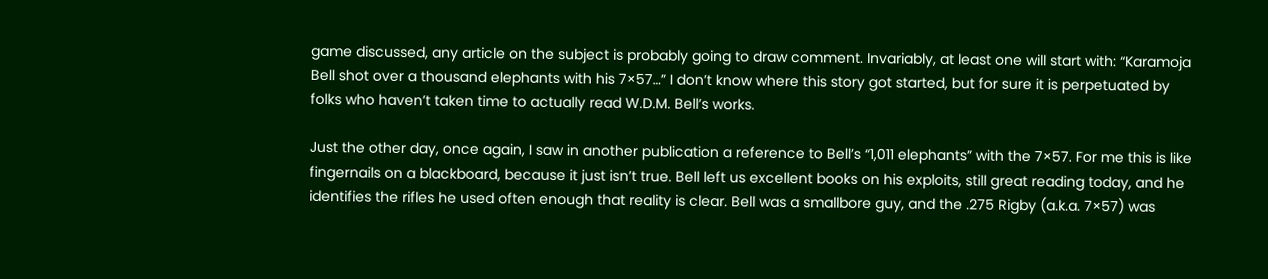game discussed, any article on the subject is probably going to draw comment. Invariably, at least one will start with: “Karamoja Bell shot over a thousand elephants with his 7×57…” I don’t know where this story got started, but for sure it is perpetuated by folks who haven’t taken time to actually read W.D.M. Bell’s works.

Just the other day, once again, I saw in another publication a reference to Bell’s “1,011 elephants” with the 7×57. For me this is like fingernails on a blackboard, because it just isn’t true. Bell left us excellent books on his exploits, still great reading today, and he identifies the rifles he used often enough that reality is clear. Bell was a smallbore guy, and the .275 Rigby (a.k.a. 7×57) was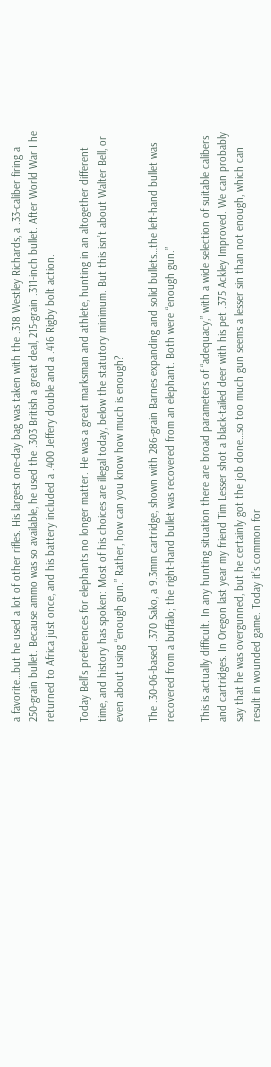a favorite…but he used a lot of other rifles. His largest one-day bag was taken with the .318 Westley Richards, a .33-caliber firing a 250-grain bullet. Because ammo was so available, he used the .303 British a great deal, 215-grain .311-inch bullet. After World War I he returned to Africa just once, and his battery included a .400 Jeffery double and a .416 Rigby bolt action.

Today Bell’s preferences for elephants no longer matter. He was a great marksman and athlete, hunting in an altogether different time, and history has spoken: Most of his choices are illegal today, below the statutory minimum. But this isn’t about Walter Bell, or even about using “enough gun.” Rather, how can you know how much is enough?

The .30-06-based .370 Sako, a 9.3mm cartridge, shown with 286-grain Barnes expanding and solid bullets…the left-hand bullet was recovered from a buffalo; the right-hand bullet was recovered from an elephant. Both were “enough gun.”

This is actually difficult. In any hunting situation there are broad parameters of “adequacy,” with a wide selection of suitable calibers and cartridges. In Oregon last year my friend Tim Lesser shot a black-tailed deer with his pet .375 Ackley Improved. We can probably say that he was overgunned, but he certainly got the job done…so too much gun seems a lesser sin than not enough, which can result in wounded game. Today it’s common for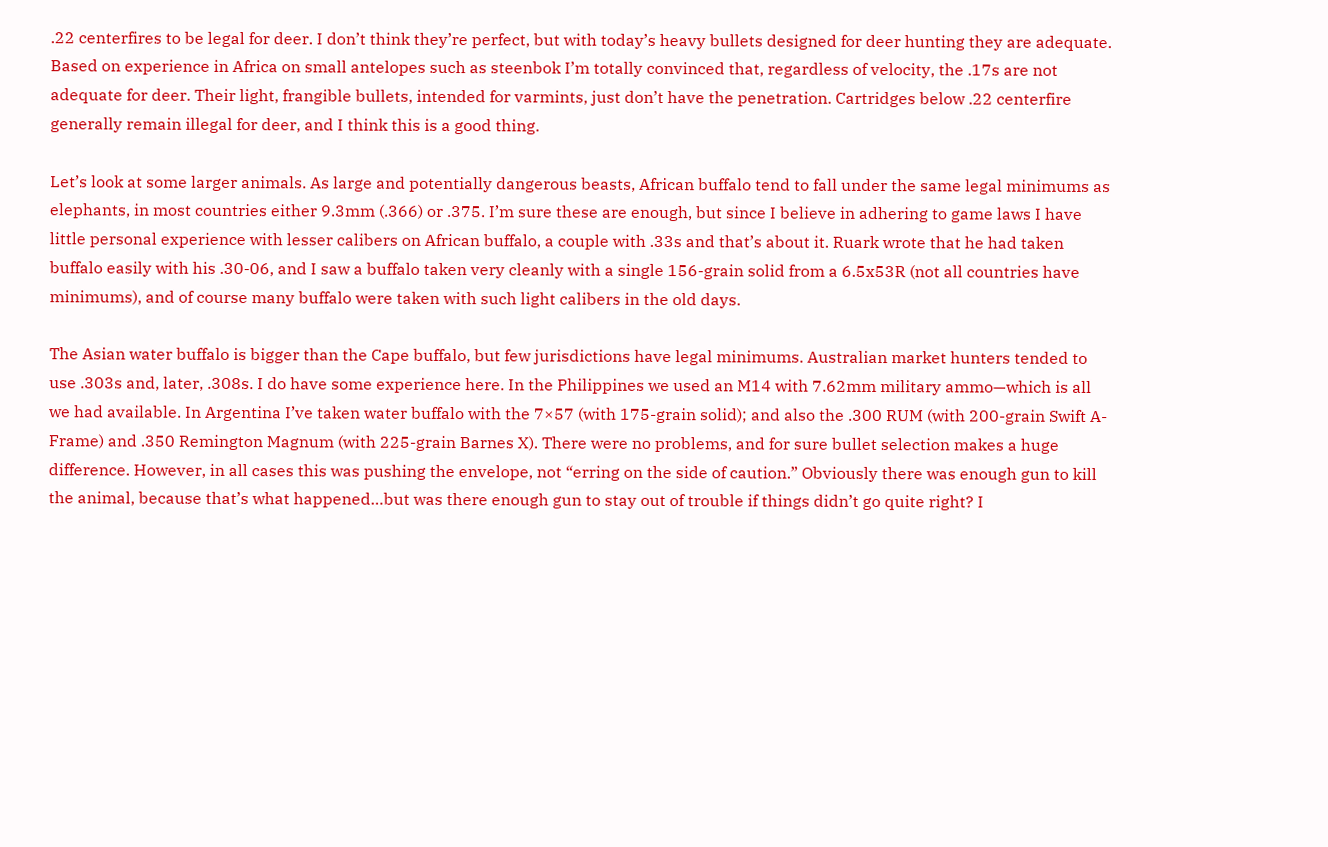.22 centerfires to be legal for deer. I don’t think they’re perfect, but with today’s heavy bullets designed for deer hunting they are adequate. Based on experience in Africa on small antelopes such as steenbok I’m totally convinced that, regardless of velocity, the .17s are not adequate for deer. Their light, frangible bullets, intended for varmints, just don’t have the penetration. Cartridges below .22 centerfire generally remain illegal for deer, and I think this is a good thing.

Let’s look at some larger animals. As large and potentially dangerous beasts, African buffalo tend to fall under the same legal minimums as elephants, in most countries either 9.3mm (.366) or .375. I’m sure these are enough, but since I believe in adhering to game laws I have little personal experience with lesser calibers on African buffalo, a couple with .33s and that’s about it. Ruark wrote that he had taken buffalo easily with his .30-06, and I saw a buffalo taken very cleanly with a single 156-grain solid from a 6.5x53R (not all countries have minimums), and of course many buffalo were taken with such light calibers in the old days.

The Asian water buffalo is bigger than the Cape buffalo, but few jurisdictions have legal minimums. Australian market hunters tended to use .303s and, later, .308s. I do have some experience here. In the Philippines we used an M14 with 7.62mm military ammo—which is all we had available. In Argentina I’ve taken water buffalo with the 7×57 (with 175-grain solid); and also the .300 RUM (with 200-grain Swift A-Frame) and .350 Remington Magnum (with 225-grain Barnes X). There were no problems, and for sure bullet selection makes a huge difference. However, in all cases this was pushing the envelope, not “erring on the side of caution.” Obviously there was enough gun to kill the animal, because that’s what happened…but was there enough gun to stay out of trouble if things didn’t go quite right? I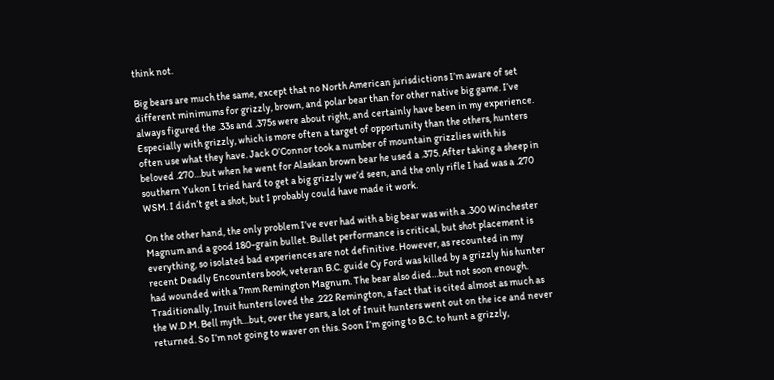think not.

Big bears are much the same, except that no North American jurisdictions I’m aware of set different minimums for grizzly, brown, and polar bear than for other native big game. I’ve always figured the .33s and .375s were about right, and certainly have been in my experience. Especially with grizzly, which is more often a target of opportunity than the others, hunters often use what they have. Jack O’Connor took a number of mountain grizzlies with his beloved .270…but when he went for Alaskan brown bear he used a .375. After taking a sheep in southern Yukon I tried hard to get a big grizzly we’d seen, and the only rifle I had was a .270 WSM. I didn’t get a shot, but I probably could have made it work.

On the other hand, the only problem I’ve ever had with a big bear was with a .300 Winchester Magnum and a good 180-grain bullet. Bullet performance is critical, but shot placement is everything, so isolated bad experiences are not definitive. However, as recounted in my recent Deadly Encounters book, veteran B.C. guide Cy Ford was killed by a grizzly his hunter had wounded with a 7mm Remington Magnum. The bear also died…but not soon enough. Traditionally, Inuit hunters loved the .222 Remington, a fact that is cited almost as much as the W.D.M. Bell myth…but, over the years, a lot of Inuit hunters went out on the ice and never returned. So I’m not going to waver on this. Soon I’m going to B.C. to hunt a grizzly,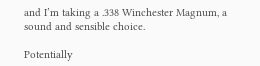and I’m taking a .338 Winchester Magnum, a sound and sensible choice.

Potentially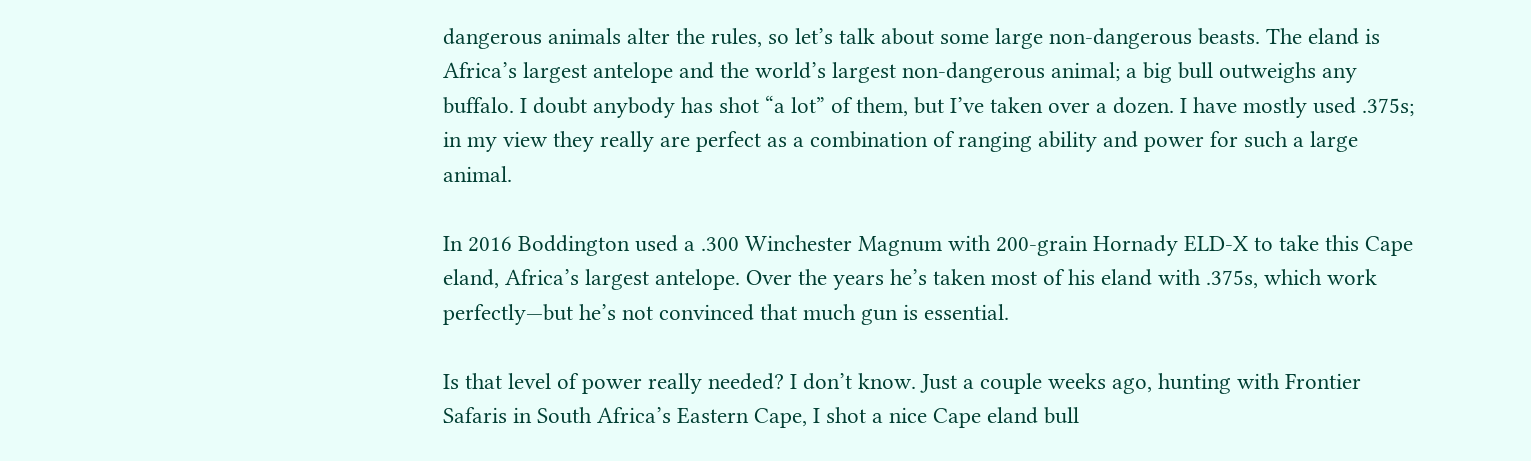dangerous animals alter the rules, so let’s talk about some large non-dangerous beasts. The eland is Africa’s largest antelope and the world’s largest non-dangerous animal; a big bull outweighs any buffalo. I doubt anybody has shot “a lot” of them, but I’ve taken over a dozen. I have mostly used .375s; in my view they really are perfect as a combination of ranging ability and power for such a large animal.

In 2016 Boddington used a .300 Winchester Magnum with 200-grain Hornady ELD-X to take this Cape eland, Africa’s largest antelope. Over the years he’s taken most of his eland with .375s, which work perfectly—but he’s not convinced that much gun is essential.

Is that level of power really needed? I don’t know. Just a couple weeks ago, hunting with Frontier Safaris in South Africa’s Eastern Cape, I shot a nice Cape eland bull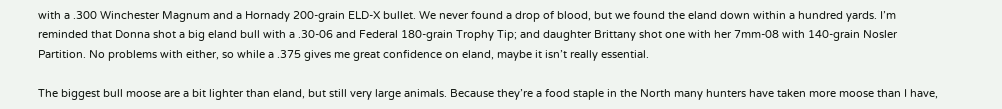with a .300 Winchester Magnum and a Hornady 200-grain ELD-X bullet. We never found a drop of blood, but we found the eland down within a hundred yards. I’m reminded that Donna shot a big eland bull with a .30-06 and Federal 180-grain Trophy Tip; and daughter Brittany shot one with her 7mm-08 with 140-grain Nosler Partition. No problems with either, so while a .375 gives me great confidence on eland, maybe it isn’t really essential.

The biggest bull moose are a bit lighter than eland, but still very large animals. Because they’re a food staple in the North many hunters have taken more moose than I have,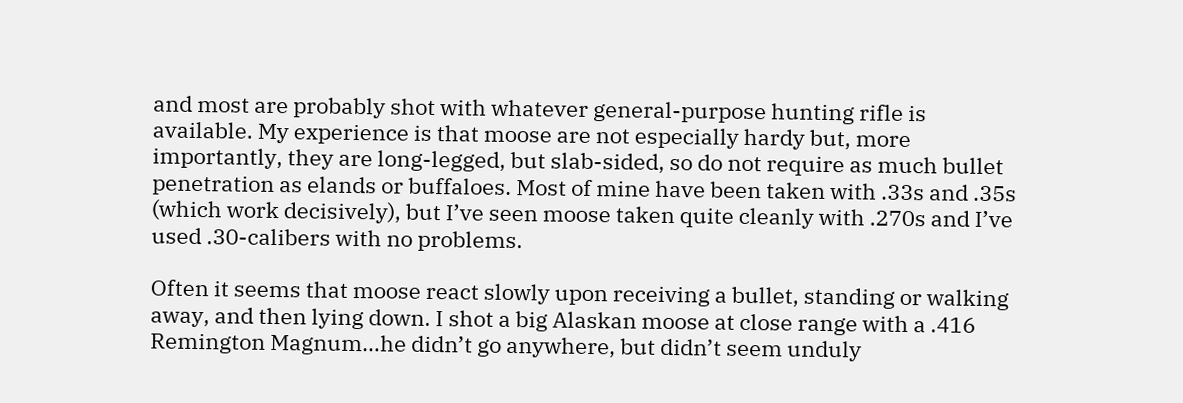and most are probably shot with whatever general-purpose hunting rifle is available. My experience is that moose are not especially hardy but, more importantly, they are long-legged, but slab-sided, so do not require as much bullet penetration as elands or buffaloes. Most of mine have been taken with .33s and .35s (which work decisively), but I’ve seen moose taken quite cleanly with .270s and I’ve used .30-calibers with no problems.

Often it seems that moose react slowly upon receiving a bullet, standing or walking away, and then lying down. I shot a big Alaskan moose at close range with a .416 Remington Magnum…he didn’t go anywhere, but didn’t seem unduly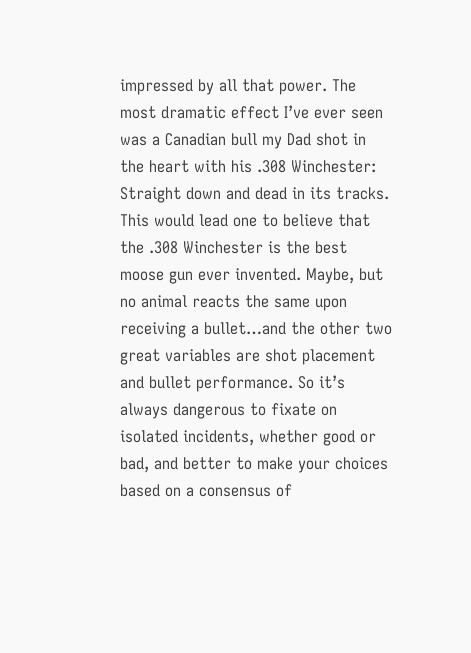impressed by all that power. The most dramatic effect I’ve ever seen was a Canadian bull my Dad shot in the heart with his .308 Winchester: Straight down and dead in its tracks. This would lead one to believe that the .308 Winchester is the best moose gun ever invented. Maybe, but no animal reacts the same upon receiving a bullet…and the other two great variables are shot placement and bullet performance. So it’s always dangerous to fixate on isolated incidents, whether good or bad, and better to make your choices based on a consensus of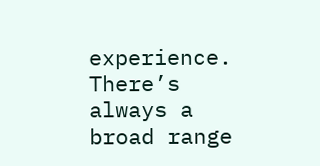experience. There’s always a broad range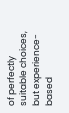of perfectly suitable choices, but experience-based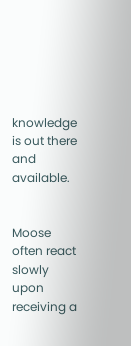knowledge is out there and available.


Moose often react slowly upon receiving a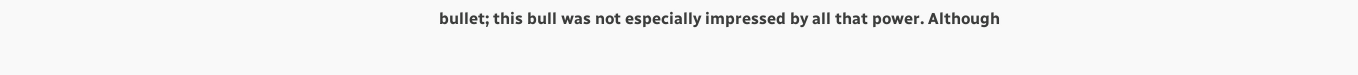bullet; this bull was not especially impressed by all that power. Although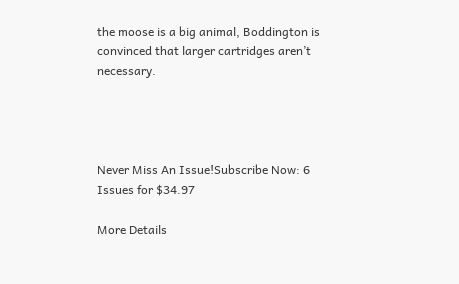the moose is a big animal, Boddington is convinced that larger cartridges aren’t necessary.




Never Miss An Issue!Subscribe Now: 6 Issues for $34.97

More Details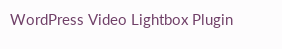WordPress Video Lightbox Plugin